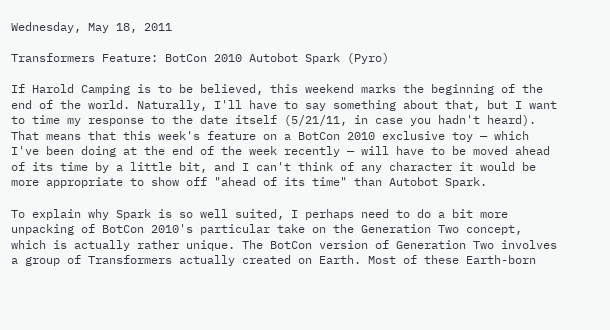Wednesday, May 18, 2011

Transformers Feature: BotCon 2010 Autobot Spark (Pyro)

If Harold Camping is to be believed, this weekend marks the beginning of the end of the world. Naturally, I'll have to say something about that, but I want to time my response to the date itself (5/21/11, in case you hadn't heard). That means that this week's feature on a BotCon 2010 exclusive toy — which I've been doing at the end of the week recently — will have to be moved ahead of its time by a little bit, and I can't think of any character it would be more appropriate to show off "ahead of its time" than Autobot Spark.

To explain why Spark is so well suited, I perhaps need to do a bit more unpacking of BotCon 2010's particular take on the Generation Two concept, which is actually rather unique. The BotCon version of Generation Two involves a group of Transformers actually created on Earth. Most of these Earth-born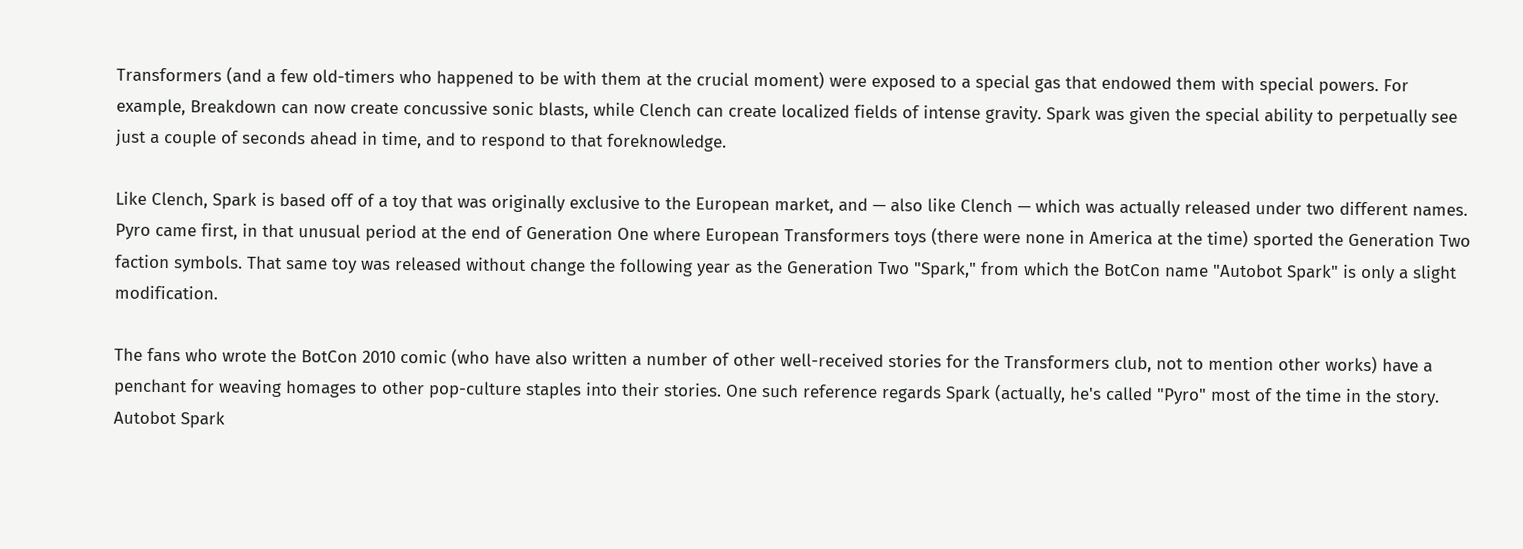Transformers (and a few old-timers who happened to be with them at the crucial moment) were exposed to a special gas that endowed them with special powers. For example, Breakdown can now create concussive sonic blasts, while Clench can create localized fields of intense gravity. Spark was given the special ability to perpetually see just a couple of seconds ahead in time, and to respond to that foreknowledge.

Like Clench, Spark is based off of a toy that was originally exclusive to the European market, and — also like Clench — which was actually released under two different names. Pyro came first, in that unusual period at the end of Generation One where European Transformers toys (there were none in America at the time) sported the Generation Two faction symbols. That same toy was released without change the following year as the Generation Two "Spark," from which the BotCon name "Autobot Spark" is only a slight modification.

The fans who wrote the BotCon 2010 comic (who have also written a number of other well-received stories for the Transformers club, not to mention other works) have a penchant for weaving homages to other pop-culture staples into their stories. One such reference regards Spark (actually, he's called "Pyro" most of the time in the story. Autobot Spark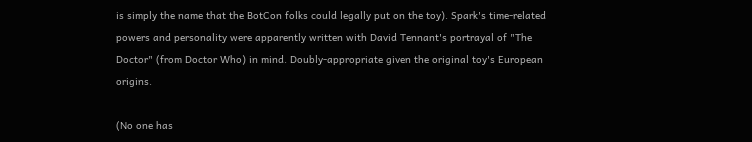is simply the name that the BotCon folks could legally put on the toy). Spark's time-related powers and personality were apparently written with David Tennant's portrayal of "The Doctor" (from Doctor Who) in mind. Doubly-appropriate given the original toy's European origins.

(No one has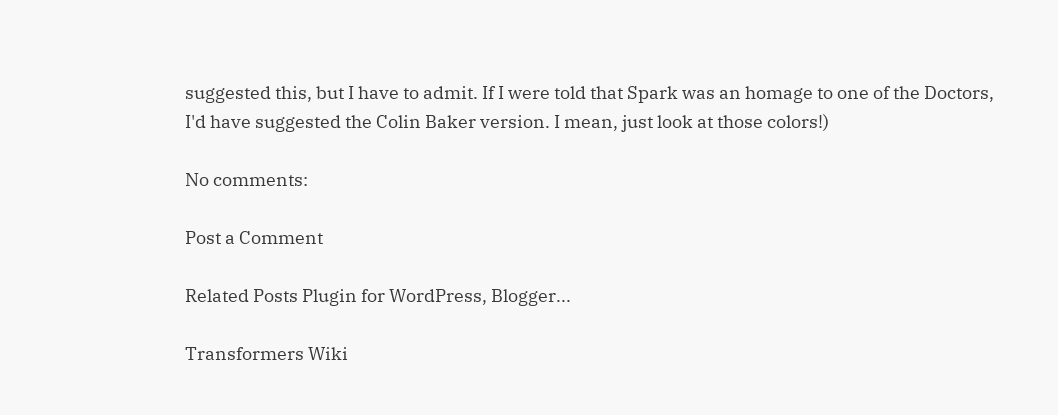suggested this, but I have to admit. If I were told that Spark was an homage to one of the Doctors, I'd have suggested the Colin Baker version. I mean, just look at those colors!)

No comments:

Post a Comment

Related Posts Plugin for WordPress, Blogger...

Transformers Wiki